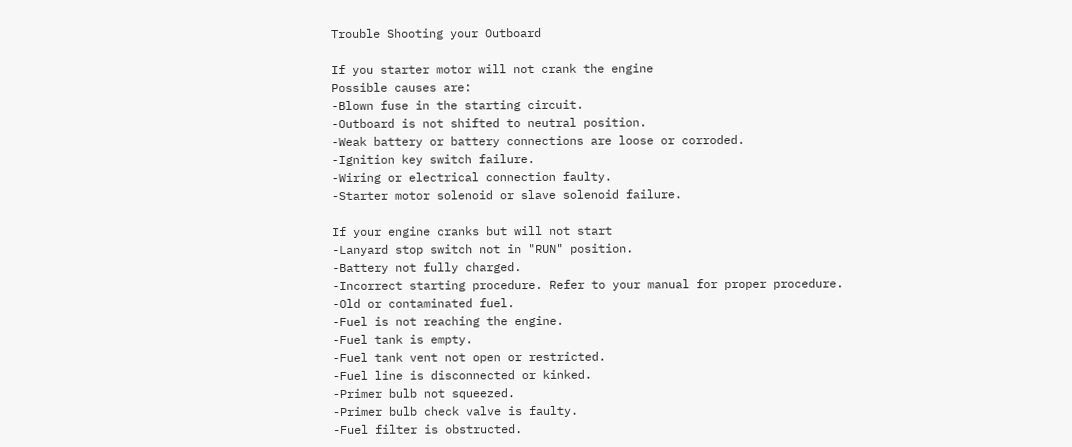Trouble Shooting your Outboard

If you starter motor will not crank the engine
Possible causes are:
-Blown fuse in the starting circuit.
-Outboard is not shifted to neutral position.
-Weak battery or battery connections are loose or corroded.
-Ignition key switch failure.
-Wiring or electrical connection faulty.
-Starter motor solenoid or slave solenoid failure.

If your engine cranks but will not start
-Lanyard stop switch not in "RUN" position.
-Battery not fully charged.
-Incorrect starting procedure. Refer to your manual for proper procedure.
-Old or contaminated fuel.
-Fuel is not reaching the engine.
-Fuel tank is empty.
-Fuel tank vent not open or restricted.
-Fuel line is disconnected or kinked.
-Primer bulb not squeezed.
-Primer bulb check valve is faulty.
-Fuel filter is obstructed.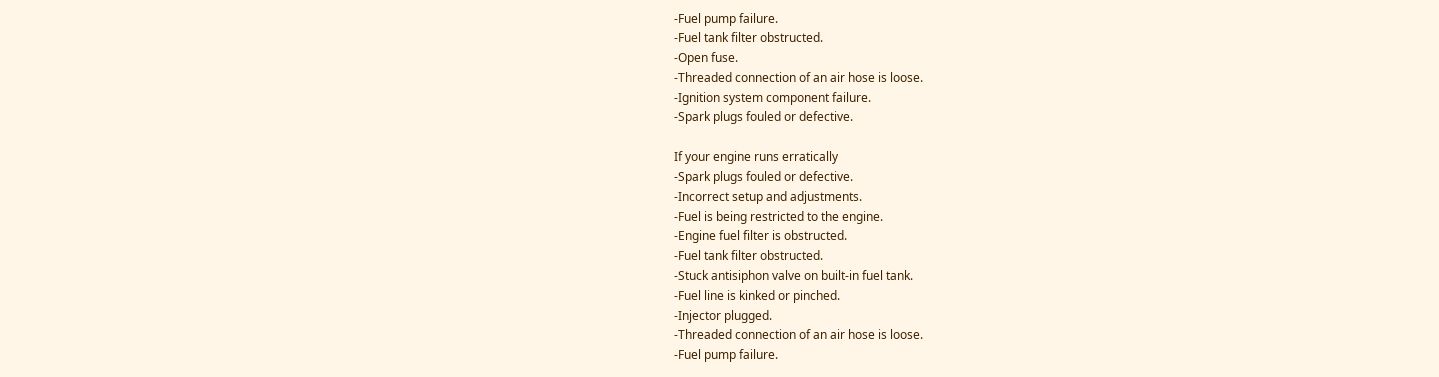-Fuel pump failure.
-Fuel tank filter obstructed.
-Open fuse.
-Threaded connection of an air hose is loose.
-Ignition system component failure.
-Spark plugs fouled or defective.

If your engine runs erratically
-Spark plugs fouled or defective.
-Incorrect setup and adjustments.
-Fuel is being restricted to the engine.
-Engine fuel filter is obstructed.
-Fuel tank filter obstructed.
-Stuck antisiphon valve on built‑in fuel tank.
-Fuel line is kinked or pinched.
-Injector plugged.
-Threaded connection of an air hose is loose.
-Fuel pump failure.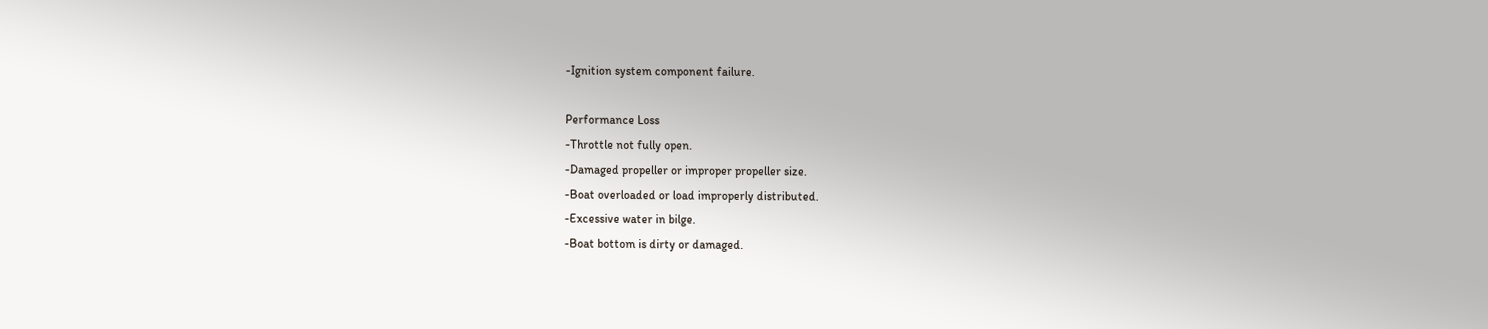-Ignition system component failure.

Performance Loss
-Throttle not fully open.
-Damaged propeller or improper propeller size.
-Boat overloaded or load improperly distributed.
-Excessive water in bilge.
-Boat bottom is dirty or damaged.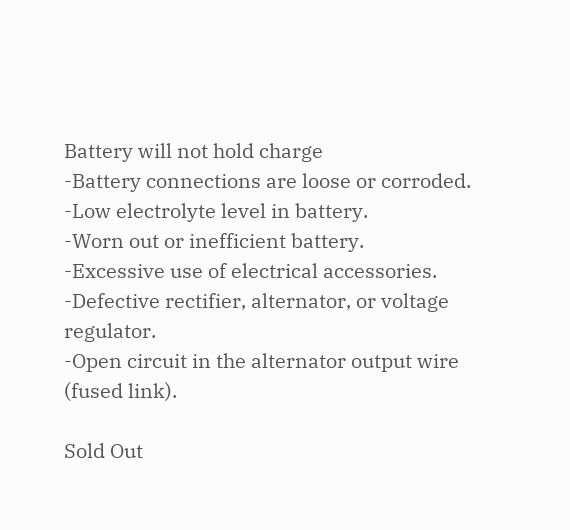Battery will not hold charge
-Battery connections are loose or corroded.
-Low electrolyte level in battery.
-Worn out or inefficient battery.
-Excessive use of electrical accessories.
-Defective rectifier, alternator, or voltage regulator.
-Open circuit in the alternator output wire (fused link).

Sold Out